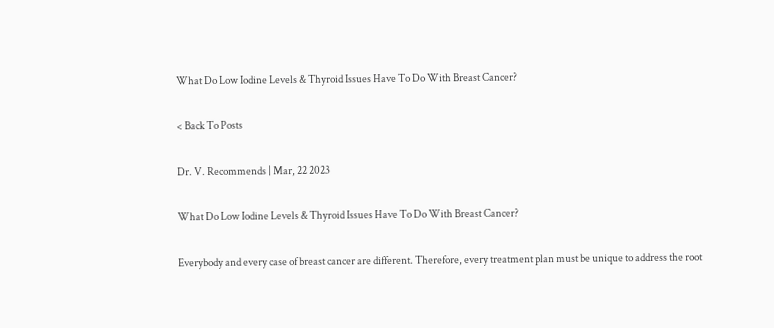What Do Low Iodine Levels & Thyroid Issues Have To Do With Breast Cancer?

< Back To Posts

Dr. V. Recommends | Mar, 22 2023

What Do Low Iodine Levels & Thyroid Issues Have To Do With Breast Cancer?

Everybody and every case of breast cancer are different. Therefore, every treatment plan must be unique to address the root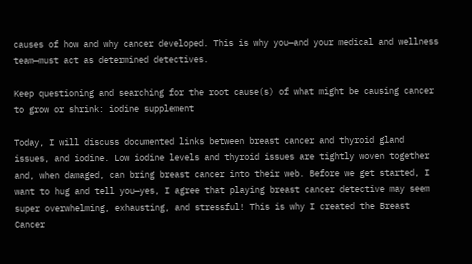causes of how and why cancer developed. This is why you—and your medical and wellness team—must act as determined detectives.

Keep questioning and searching for the root cause(s) of what might be causing cancer to grow or shrink: iodine supplement

Today, I will discuss documented links between breast cancer and thyroid gland issues, and iodine. Low iodine levels and thyroid issues are tightly woven together and, when damaged, can bring breast cancer into their web. Before we get started, I want to hug and tell you—yes, I agree that playing breast cancer detective may seem super overwhelming, exhausting, and stressful! This is why I created the Breast Cancer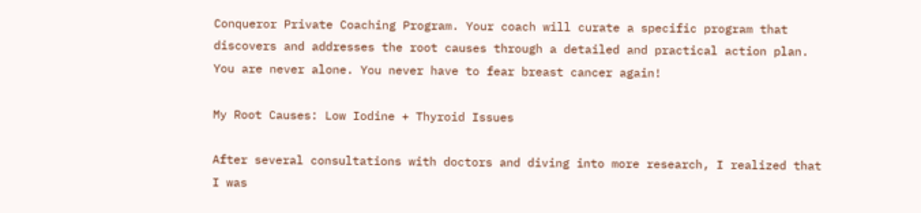Conqueror Private Coaching Program. Your coach will curate a specific program that discovers and addresses the root causes through a detailed and practical action plan. You are never alone. You never have to fear breast cancer again!

My Root Causes: Low Iodine + Thyroid Issues

After several consultations with doctors and diving into more research, I realized that I was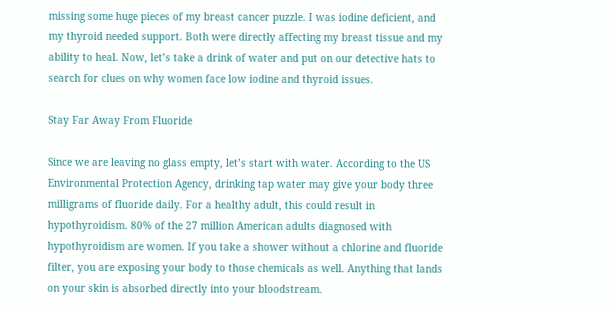missing some huge pieces of my breast cancer puzzle. I was iodine deficient, and my thyroid needed support. Both were directly affecting my breast tissue and my ability to heal. Now, let’s take a drink of water and put on our detective hats to search for clues on why women face low iodine and thyroid issues.

Stay Far Away From Fluoride

Since we are leaving no glass empty, let’s start with water. According to the US Environmental Protection Agency, drinking tap water may give your body three milligrams of fluoride daily. For a healthy adult, this could result in hypothyroidism. 80% of the 27 million American adults diagnosed with hypothyroidism are women. If you take a shower without a chlorine and fluoride filter, you are exposing your body to those chemicals as well. Anything that lands on your skin is absorbed directly into your bloodstream.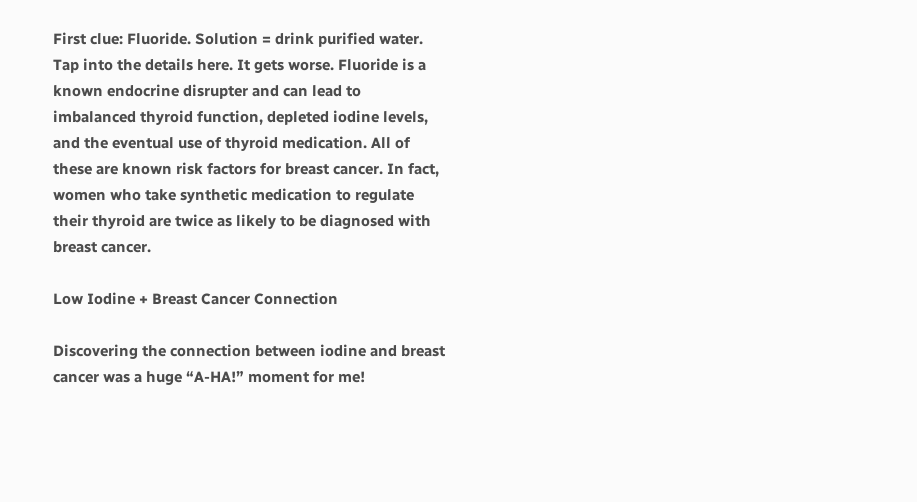First clue: Fluoride. Solution = drink purified water. Tap into the details here. It gets worse. Fluoride is a known endocrine disrupter and can lead to imbalanced thyroid function, depleted iodine levels, and the eventual use of thyroid medication. All of these are known risk factors for breast cancer. In fact, women who take synthetic medication to regulate their thyroid are twice as likely to be diagnosed with breast cancer.

Low Iodine + Breast Cancer Connection

Discovering the connection between iodine and breast cancer was a huge “A-HA!” moment for me!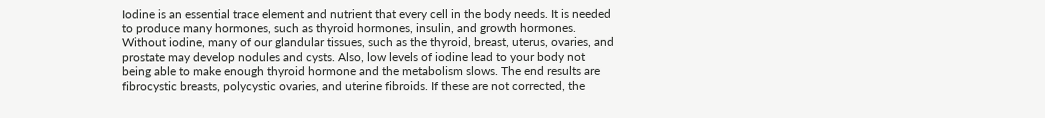Iodine is an essential trace element and nutrient that every cell in the body needs. It is needed to produce many hormones, such as thyroid hormones, insulin, and growth hormones. Without iodine, many of our glandular tissues, such as the thyroid, breast, uterus, ovaries, and prostate may develop nodules and cysts. Also, low levels of iodine lead to your body not being able to make enough thyroid hormone and the metabolism slows. The end results are fibrocystic breasts, polycystic ovaries, and uterine fibroids. If these are not corrected, the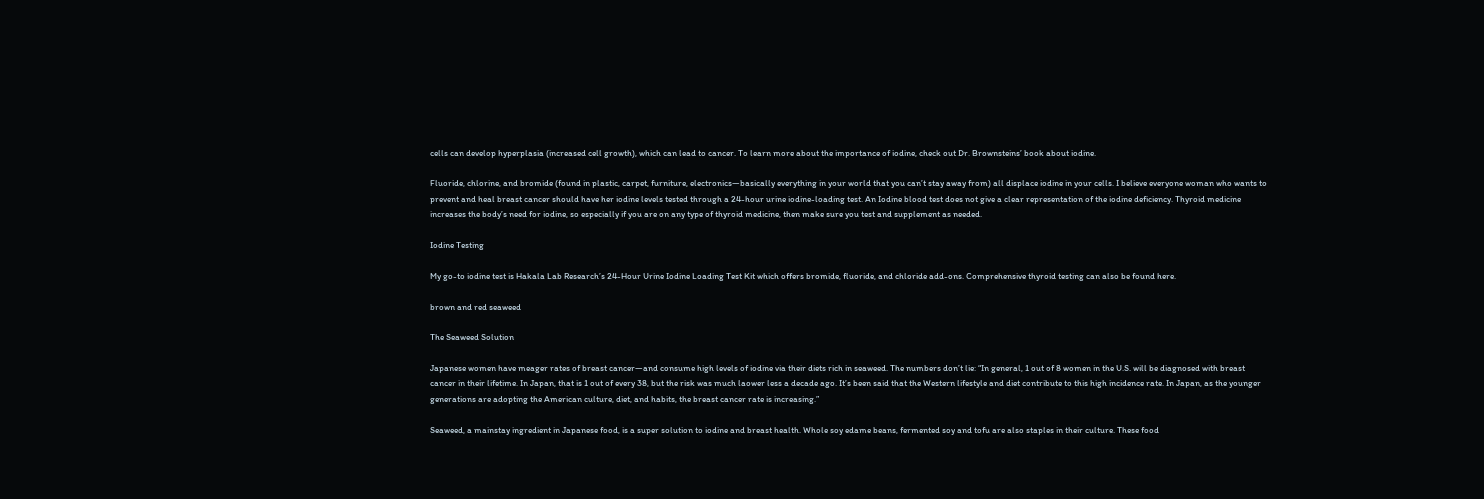cells can develop hyperplasia (increased cell growth), which can lead to cancer. To learn more about the importance of iodine, check out Dr. Brownsteins’ book about iodine.

Fluoride, chlorine, and bromide (found in plastic, carpet, furniture, electronics—basically everything in your world that you can’t stay away from) all displace iodine in your cells. I believe everyone woman who wants to prevent and heal breast cancer should have her iodine levels tested through a 24-hour urine iodine-loading test. An Iodine blood test does not give a clear representation of the iodine deficiency. Thyroid medicine increases the body’s need for iodine, so especially if you are on any type of thyroid medicine, then make sure you test and supplement as needed.

Iodine Testing

My go-to iodine test is Hakala Lab Research’s 24-Hour Urine Iodine Loading Test Kit which offers bromide, fluoride, and chloride add-ons. Comprehensive thyroid testing can also be found here.

brown and red seaweed

The Seaweed Solution

Japanese women have meager rates of breast cancer—and consume high levels of iodine via their diets rich in seaweed. The numbers don’t lie: “In general, 1 out of 8 women in the U.S. will be diagnosed with breast cancer in their lifetime. In Japan, that is 1 out of every 38, but the risk was much laower less a decade ago. It’s been said that the Western lifestyle and diet contribute to this high incidence rate. In Japan, as the younger generations are adopting the American culture, diet, and habits, the breast cancer rate is increasing.”

Seaweed, a mainstay ingredient in Japanese food, is a super solution to iodine and breast health. Whole soy edame beans, fermented soy and tofu are also staples in their culture. These food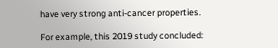have very strong anti-cancer properties.

For example, this 2019 study concluded: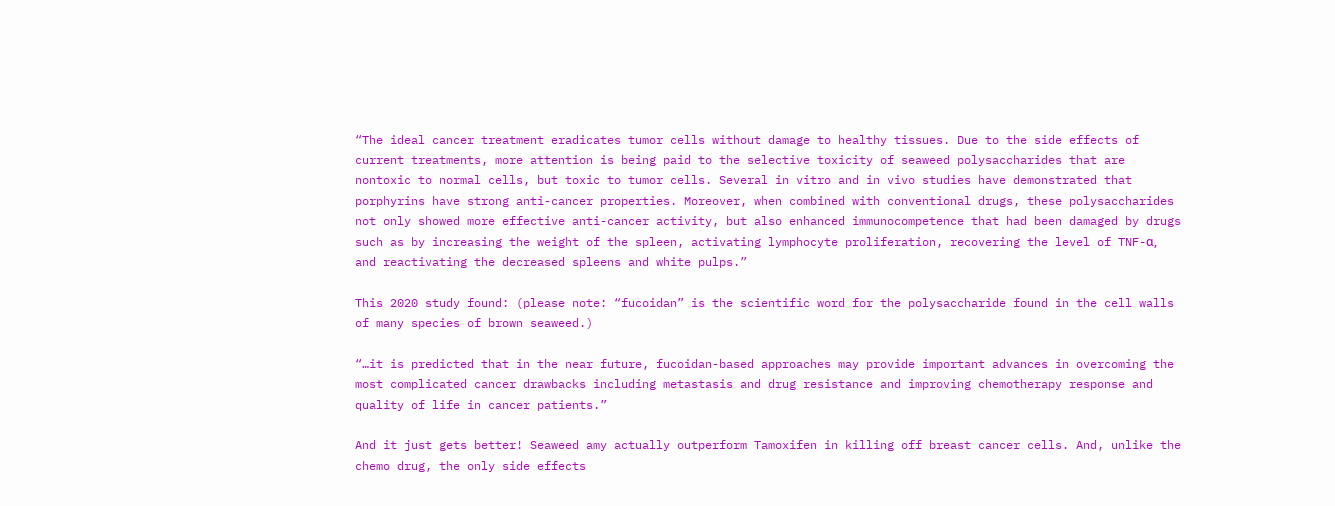“The ideal cancer treatment eradicates tumor cells without damage to healthy tissues. Due to the side effects of current treatments, more attention is being paid to the selective toxicity of seaweed polysaccharides that are nontoxic to normal cells, but toxic to tumor cells. Several in vitro and in vivo studies have demonstrated that porphyrins have strong anti-cancer properties. Moreover, when combined with conventional drugs, these polysaccharides not only showed more effective anti-cancer activity, but also enhanced immunocompetence that had been damaged by drugs such as by increasing the weight of the spleen, activating lymphocyte proliferation, recovering the level of TNF-α, and reactivating the decreased spleens and white pulps.”

This 2020 study found: (please note: “fucoidan” is the scientific word for the polysaccharide found in the cell walls of many species of brown seaweed.)

“…it is predicted that in the near future, fucoidan-based approaches may provide important advances in overcoming the most complicated cancer drawbacks including metastasis and drug resistance and improving chemotherapy response and quality of life in cancer patients.”

And it just gets better! Seaweed amy actually outperform Tamoxifen in killing off breast cancer cells. And, unlike the chemo drug, the only side effects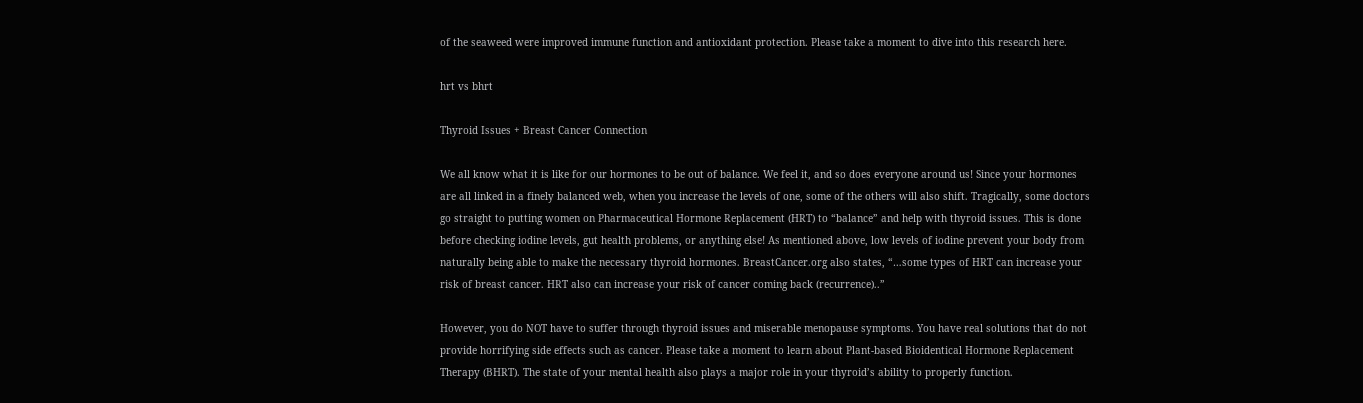of the seaweed were improved immune function and antioxidant protection. Please take a moment to dive into this research here.

hrt vs bhrt

Thyroid Issues + Breast Cancer Connection

We all know what it is like for our hormones to be out of balance. We feel it, and so does everyone around us! Since your hormones are all linked in a finely balanced web, when you increase the levels of one, some of the others will also shift. Tragically, some doctors go straight to putting women on Pharmaceutical Hormone Replacement (HRT) to “balance” and help with thyroid issues. This is done before checking iodine levels, gut health problems, or anything else! As mentioned above, low levels of iodine prevent your body from naturally being able to make the necessary thyroid hormones. BreastCancer.org also states, “…some types of HRT can increase your risk of breast cancer. HRT also can increase your risk of cancer coming back (recurrence)..”

However, you do NOT have to suffer through thyroid issues and miserable menopause symptoms. You have real solutions that do not provide horrifying side effects such as cancer. Please take a moment to learn about Plant-based Bioidentical Hormone Replacement Therapy (BHRT). The state of your mental health also plays a major role in your thyroid’s ability to properly function.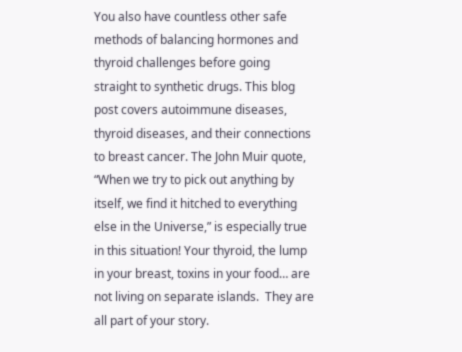You also have countless other safe methods of balancing hormones and thyroid challenges before going straight to synthetic drugs. This blog post covers autoimmune diseases, thyroid diseases, and their connections to breast cancer. The John Muir quote, “When we try to pick out anything by itself, we find it hitched to everything else in the Universe,” is especially true in this situation! Your thyroid, the lump in your breast, toxins in your food… are not living on separate islands.  They are all part of your story.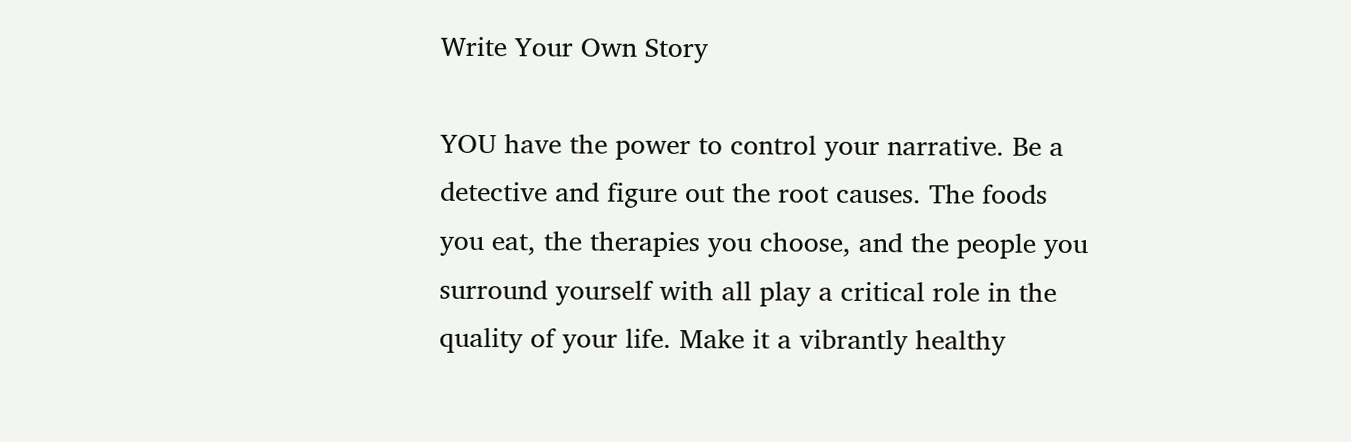Write Your Own Story

YOU have the power to control your narrative. Be a detective and figure out the root causes. The foods you eat, the therapies you choose, and the people you surround yourself with all play a critical role in the quality of your life. Make it a vibrantly healthy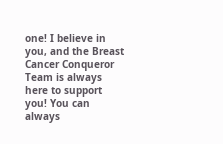one! I believe in you, and the Breast Cancer Conqueror Team is always here to support you! You can always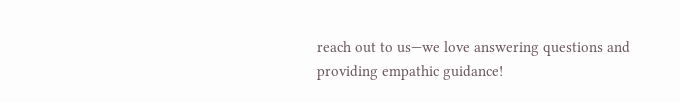reach out to us—we love answering questions and providing empathic guidance!